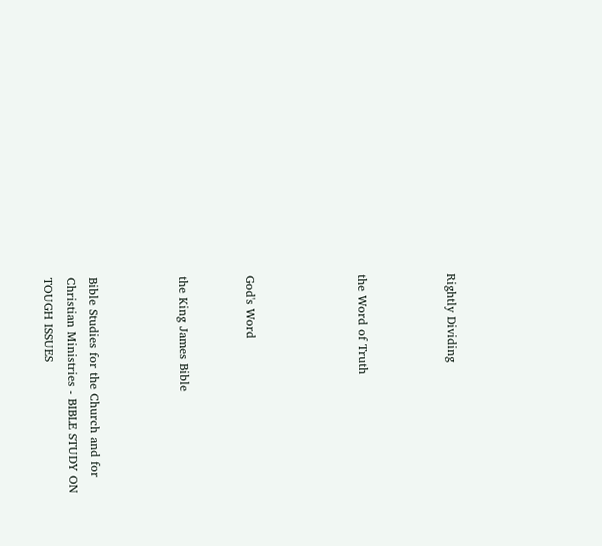Rightly Dividing



the Word of Truth




God's Word


the King James Bible



Bible Studies for the Church and for Christian Ministries - BIBLE STUDY ON TOUGH ISSUES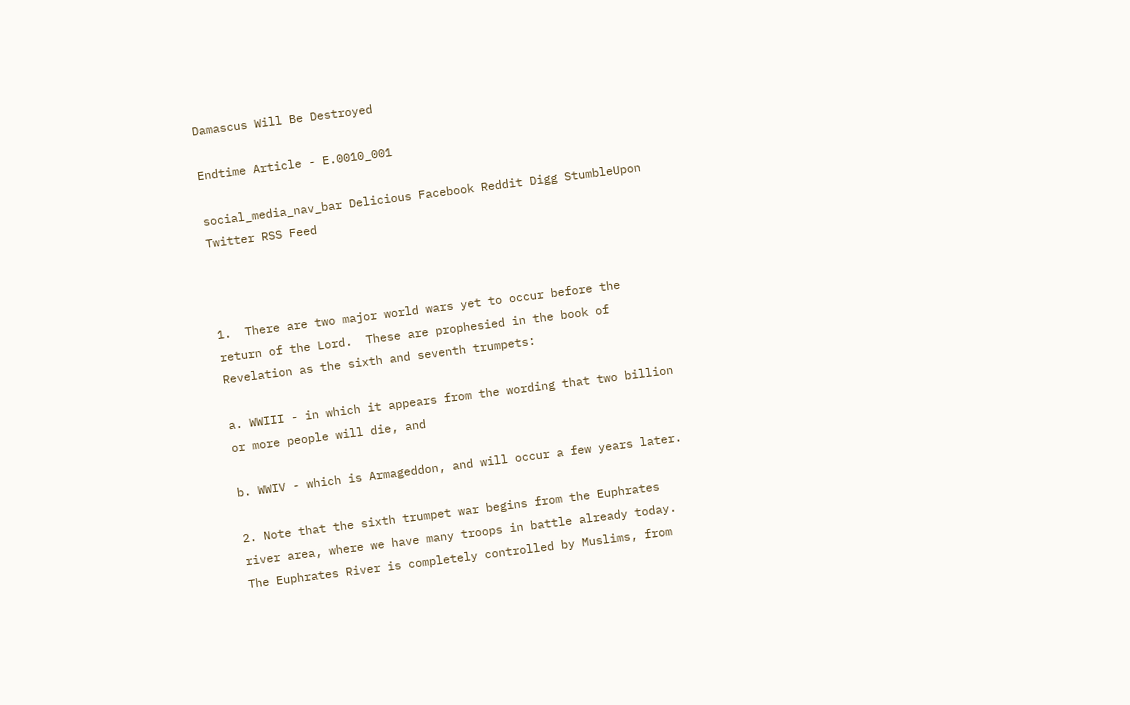Damascus Will Be Destroyed

Endtime Article - E.0010_001

social_media_nav_bar Delicious Facebook Reddit Digg StumbleUpon Twitter RSS Feed



1.  There are two major world wars yet to occur before the return of the Lord.  These are prophesied in the book of Revelation as the sixth and seventh trumpets:

a. WWIII - in which it appears from the wording that two billion or more people will die, and

b. WWIV - which is Armageddon, and will occur a few years later.

2. Note that the sixth trumpet war begins from the Euphrates river area, where we have many troops in battle already today.  The Euphrates River is completely controlled by Muslims, from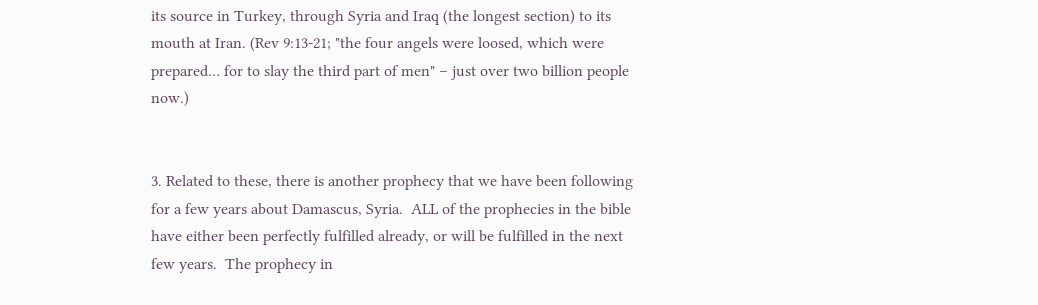its source in Turkey, through Syria and Iraq (the longest section) to its mouth at Iran. (Rev 9:13-21; "the four angels were loosed, which were prepared… for to slay the third part of men" – just over two billion people now.)


3. Related to these, there is another prophecy that we have been following for a few years about Damascus, Syria.  ALL of the prophecies in the bible have either been perfectly fulfilled already, or will be fulfilled in the next few years.  The prophecy in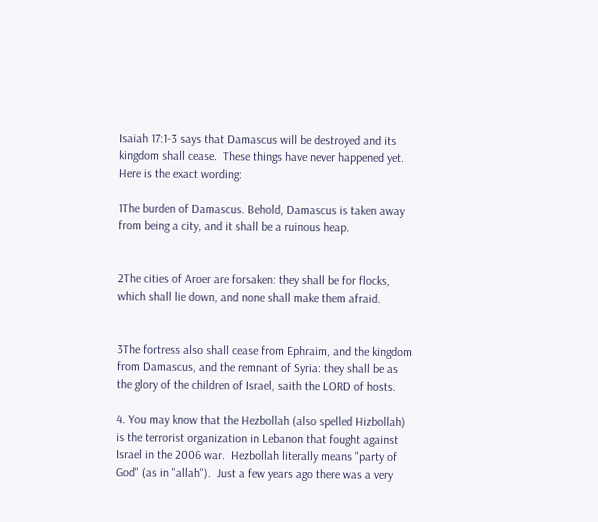Isaiah 17:1-3 says that Damascus will be destroyed and its kingdom shall cease.  These things have never happened yet.  Here is the exact wording:

1The burden of Damascus. Behold, Damascus is taken away from being a city, and it shall be a ruinous heap.


2The cities of Aroer are forsaken: they shall be for flocks, which shall lie down, and none shall make them afraid.


3The fortress also shall cease from Ephraim, and the kingdom from Damascus, and the remnant of Syria: they shall be as the glory of the children of Israel, saith the LORD of hosts.

4. You may know that the Hezbollah (also spelled Hizbollah) is the terrorist organization in Lebanon that fought against Israel in the 2006 war.  Hezbollah literally means "party of God" (as in "allah").  Just a few years ago there was a very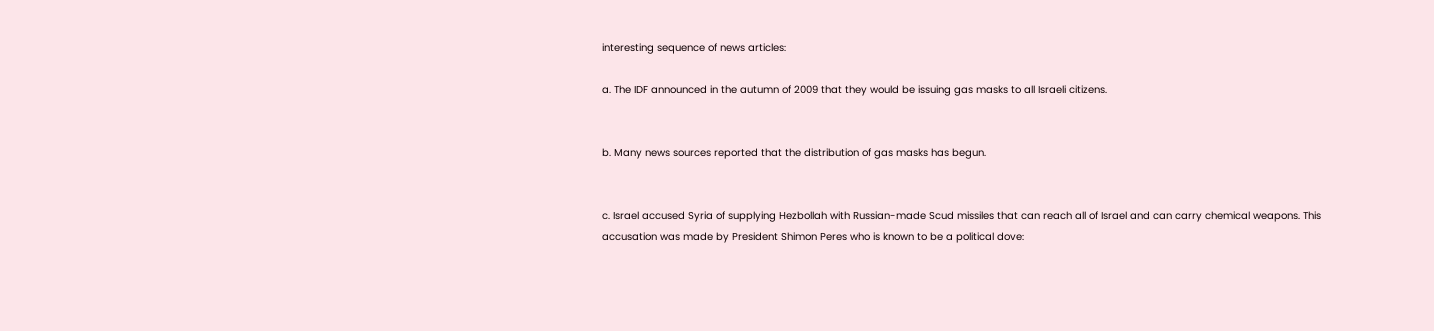interesting sequence of news articles:

a. The IDF announced in the autumn of 2009 that they would be issuing gas masks to all Israeli citizens.


b. Many news sources reported that the distribution of gas masks has begun.


c. Israel accused Syria of supplying Hezbollah with Russian-made Scud missiles that can reach all of Israel and can carry chemical weapons. This accusation was made by President Shimon Peres who is known to be a political dove: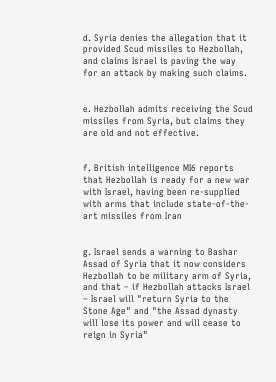d. Syria denies the allegation that it provided Scud missiles to Hezbollah, and claims Israel is paving the way for an attack by making such claims.


e. Hezbollah admits receiving the Scud missiles from Syria, but claims they are old and not effective.


f. British intelligence MI6 reports that Hezbollah is ready for a new war with Israel, having been re-supplied with arms that include state-of-the-art missiles from Iran


g. Israel sends a warning to Bashar Assad of Syria that it now considers Hezbollah to be military arm of Syria, and that – if Hezbollah attacks Israel – Israel will "return Syria to the Stone Age" and "the Assad dynasty will lose its power and will cease to reign in Syria"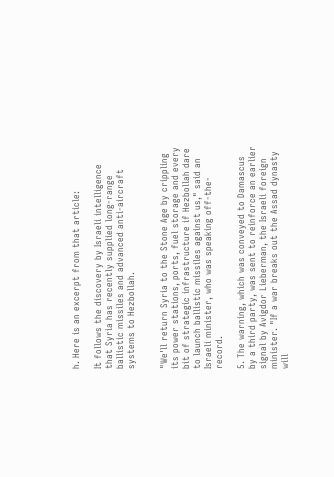h. Here is an excerpt from that article:

It follows the discovery by Israeli intelligence that Syria has recently supplied long-range ballistic missiles and advanced anti-aircraft systems to Hezbollah.


"We'll return Syria to the Stone Age by crippling its power stations, ports, fuel storage and every bit of strategic infrastructure if Hezbollah dare to launch ballistic missiles against us," said an Israeli minister, who was speaking off-the-record.

5. The warning, which was conveyed to Damascus by a third party, was sent to reinforce an earlier signal by Avigdor Lieberman, the Israeli foreign minister. "If a war breaks out the Assad dynasty will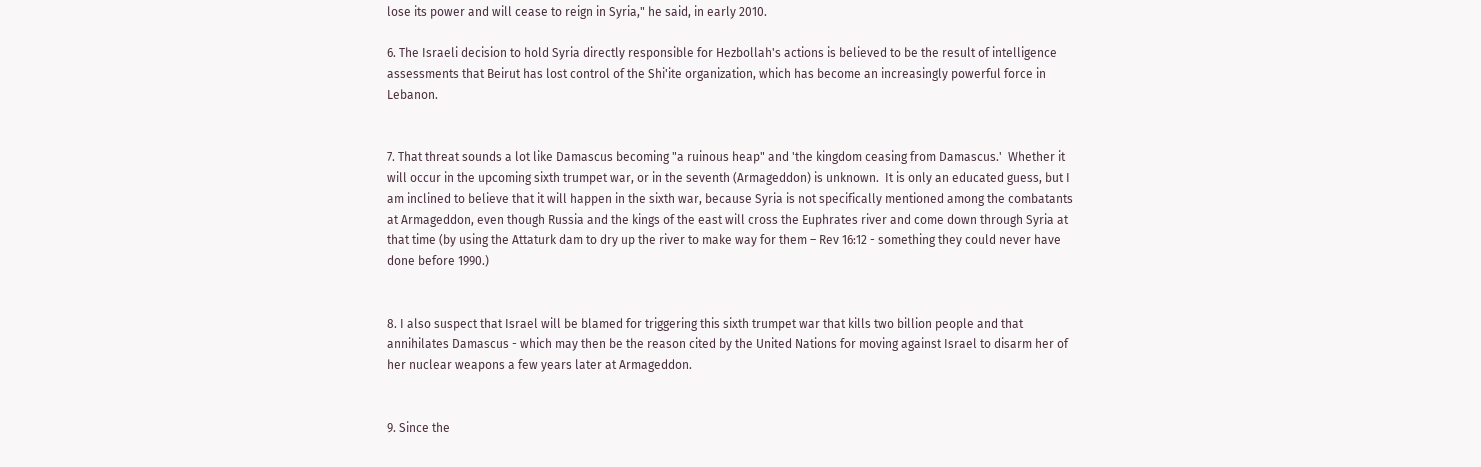lose its power and will cease to reign in Syria," he said, in early 2010.

6. The Israeli decision to hold Syria directly responsible for Hezbollah's actions is believed to be the result of intelligence assessments that Beirut has lost control of the Shi'ite organization, which has become an increasingly powerful force in Lebanon.


7. That threat sounds a lot like Damascus becoming "a ruinous heap" and 'the kingdom ceasing from Damascus.'  Whether it will occur in the upcoming sixth trumpet war, or in the seventh (Armageddon) is unknown.  It is only an educated guess, but I am inclined to believe that it will happen in the sixth war, because Syria is not specifically mentioned among the combatants at Armageddon, even though Russia and the kings of the east will cross the Euphrates river and come down through Syria at that time (by using the Attaturk dam to dry up the river to make way for them – Rev 16:12 - something they could never have done before 1990.)


8. I also suspect that Israel will be blamed for triggering this sixth trumpet war that kills two billion people and that annihilates Damascus - which may then be the reason cited by the United Nations for moving against Israel to disarm her of her nuclear weapons a few years later at Armageddon.


9. Since the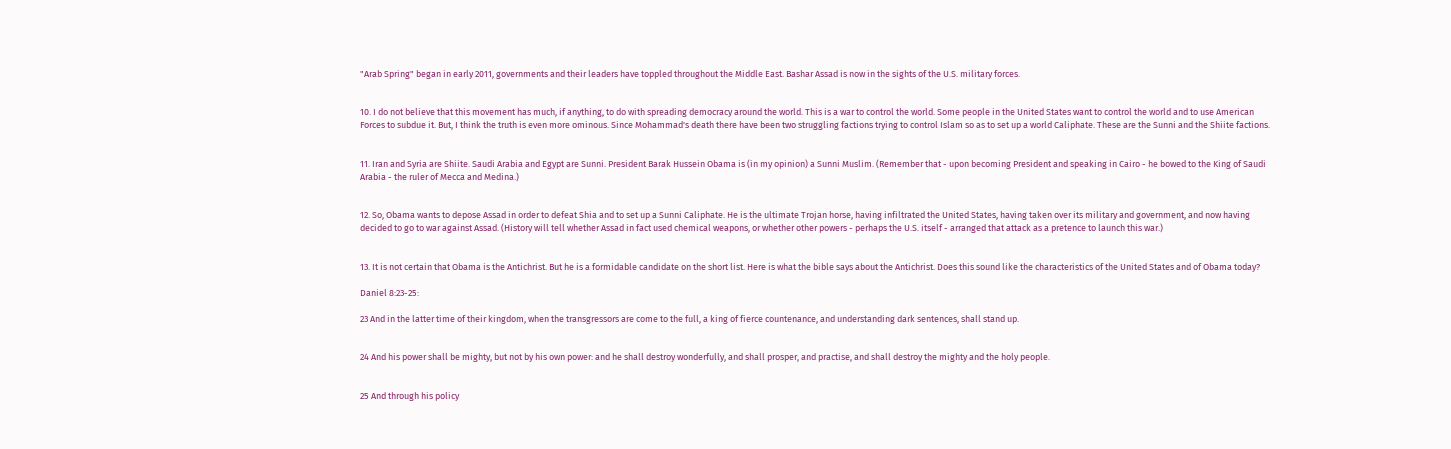"Arab Spring" began in early 2011, governments and their leaders have toppled throughout the Middle East. Bashar Assad is now in the sights of the U.S. military forces.


10. I do not believe that this movement has much, if anything, to do with spreading democracy around the world. This is a war to control the world. Some people in the United States want to control the world and to use American Forces to subdue it. But, I think the truth is even more ominous. Since Mohammad's death there have been two struggling factions trying to control Islam so as to set up a world Caliphate. These are the Sunni and the Shiite factions.


11. Iran and Syria are Shiite. Saudi Arabia and Egypt are Sunni. President Barak Hussein Obama is (in my opinion) a Sunni Muslim. (Remember that - upon becoming President and speaking in Cairo - he bowed to the King of Saudi Arabia - the ruler of Mecca and Medina.)


12. So, Obama wants to depose Assad in order to defeat Shia and to set up a Sunni Caliphate. He is the ultimate Trojan horse, having infiltrated the United States, having taken over its military and government, and now having decided to go to war against Assad. (History will tell whether Assad in fact used chemical weapons, or whether other powers - perhaps the U.S. itself - arranged that attack as a pretence to launch this war.)


13. It is not certain that Obama is the Antichrist. But he is a formidable candidate on the short list. Here is what the bible says about the Antichrist. Does this sound like the characteristics of the United States and of Obama today?

Daniel 8:23-25:

23 And in the latter time of their kingdom, when the transgressors are come to the full, a king of fierce countenance, and understanding dark sentences, shall stand up.


24 And his power shall be mighty, but not by his own power: and he shall destroy wonderfully, and shall prosper, and practise, and shall destroy the mighty and the holy people.


25 And through his policy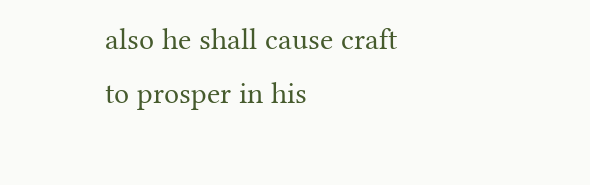also he shall cause craft to prosper in his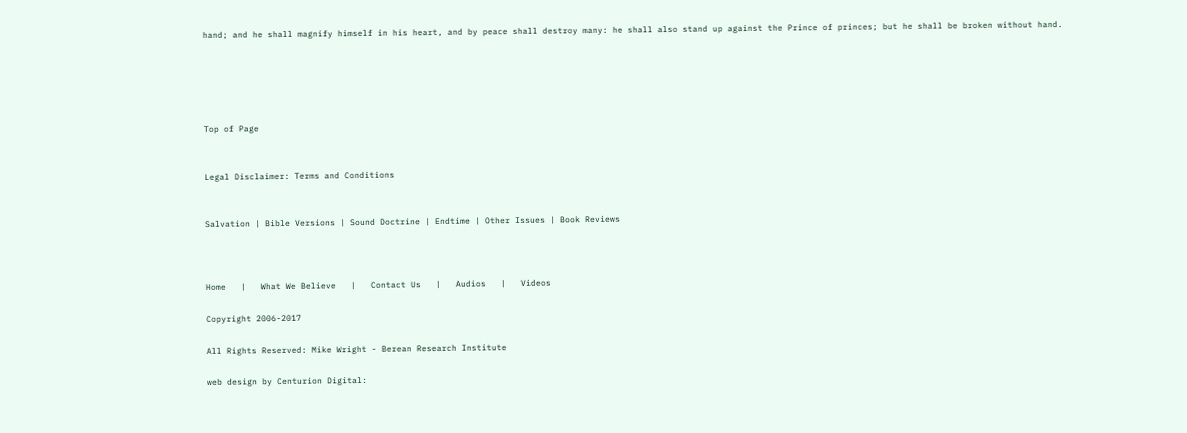hand; and he shall magnify himself in his heart, and by peace shall destroy many: he shall also stand up against the Prince of princes; but he shall be broken without hand.





Top of Page


Legal Disclaimer: Terms and Conditions


Salvation | Bible Versions | Sound Doctrine | Endtime | Other Issues | Book Reviews



Home   |   What We Believe   |   Contact Us   |   Audios   |   Videos

Copyright 2006-2017

All Rights Reserved: Mike Wright - Berean Research Institute

web design by Centurion Digital: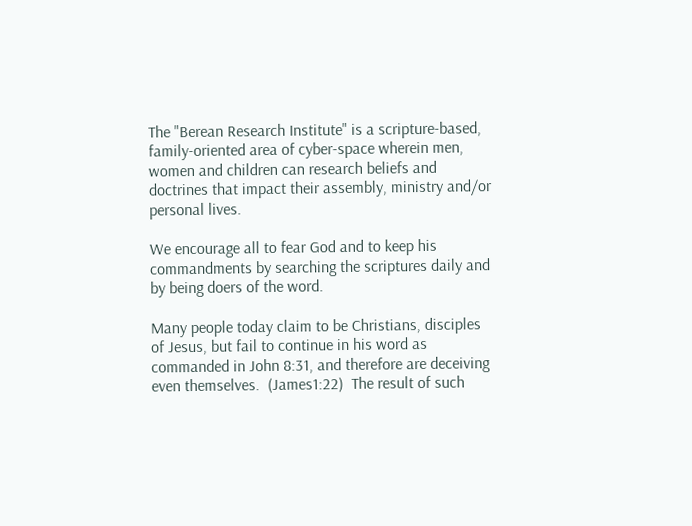The "Berean Research Institute" is a scripture-based, family-oriented area of cyber-space wherein men, women and children can research beliefs and doctrines that impact their assembly, ministry and/or personal lives.

We encourage all to fear God and to keep his commandments by searching the scriptures daily and by being doers of the word.

Many people today claim to be Christians, disciples of Jesus, but fail to continue in his word as commanded in John 8:31, and therefore are deceiving even themselves.  (James1:22)  The result of such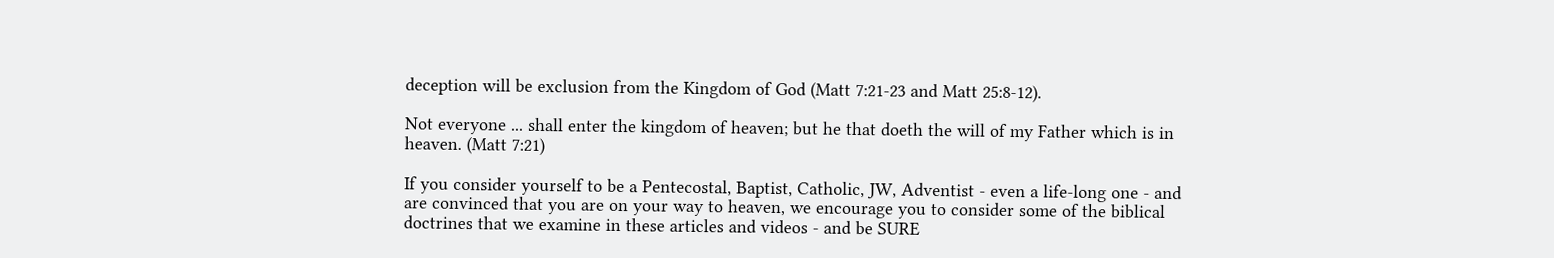deception will be exclusion from the Kingdom of God (Matt 7:21-23 and Matt 25:8-12).

Not everyone ... shall enter the kingdom of heaven; but he that doeth the will of my Father which is in heaven. (Matt 7:21)

If you consider yourself to be a Pentecostal, Baptist, Catholic, JW, Adventist - even a life-long one - and are convinced that you are on your way to heaven, we encourage you to consider some of the biblical doctrines that we examine in these articles and videos - and be SURE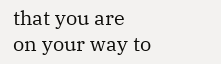that you are on your way to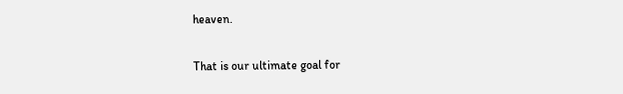heaven.

That is our ultimate goal for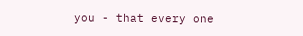you - that every one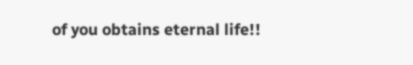of you obtains eternal life!!